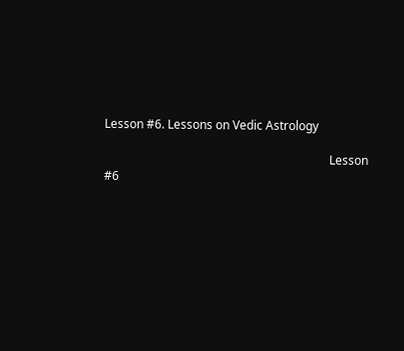Lesson #6. Lessons on Vedic Astrology

                                                                           Lesson #6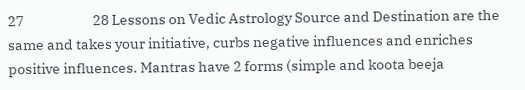27                       28 Lessons on Vedic Astrology Source and Destination are the same and takes your initiative, curbs negative influences and enriches positive influences. Mantras have 2 forms (simple and koota beeja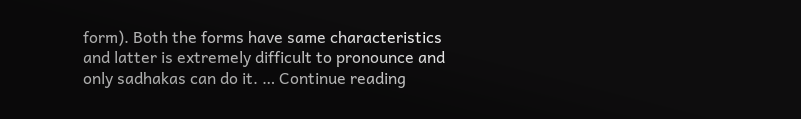form). Both the forms have same characteristics and latter is extremely difficult to pronounce and only sadhakas can do it. … Continue reading